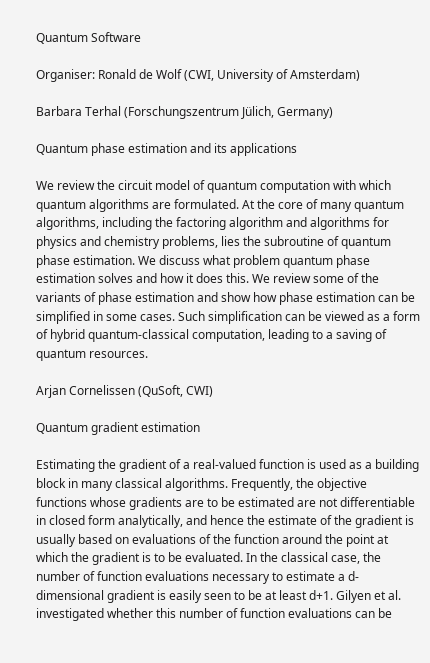Quantum Software

Organiser: Ronald de Wolf (CWI, University of Amsterdam)

Barbara Terhal (Forschungszentrum Jülich, Germany)

Quantum phase estimation and its applications

We review the circuit model of quantum computation with which quantum algorithms are formulated. At the core of many quantum algorithms, including the factoring algorithm and algorithms for physics and chemistry problems, lies the subroutine of quantum phase estimation. We discuss what problem quantum phase estimation solves and how it does this. We review some of the variants of phase estimation and show how phase estimation can be simplified in some cases. Such simplification can be viewed as a form of hybrid quantum-classical computation, leading to a saving of quantum resources.

Arjan Cornelissen (QuSoft, CWI)

Quantum gradient estimation

Estimating the gradient of a real-valued function is used as a building block in many classical algorithms. Frequently, the objective functions whose gradients are to be estimated are not differentiable in closed form analytically, and hence the estimate of the gradient is usually based on evaluations of the function around the point at which the gradient is to be evaluated. In the classical case, the number of function evaluations necessary to estimate a d-dimensional gradient is easily seen to be at least d+1. Gilyen et al. investigated whether this number of function evaluations can be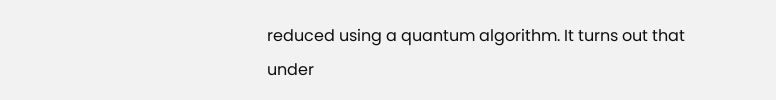reduced using a quantum algorithm. It turns out that under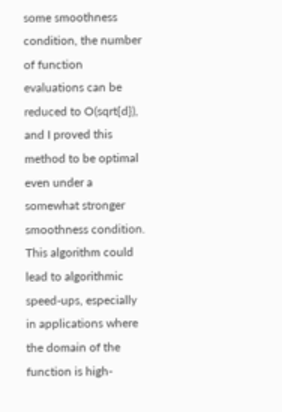some smoothness condition, the number of function evaluations can be reduced to O(sqrt{d}), and I proved this method to be optimal even under a somewhat stronger smoothness condition. This algorithm could lead to algorithmic speed-ups, especially in applications where the domain of the function is high-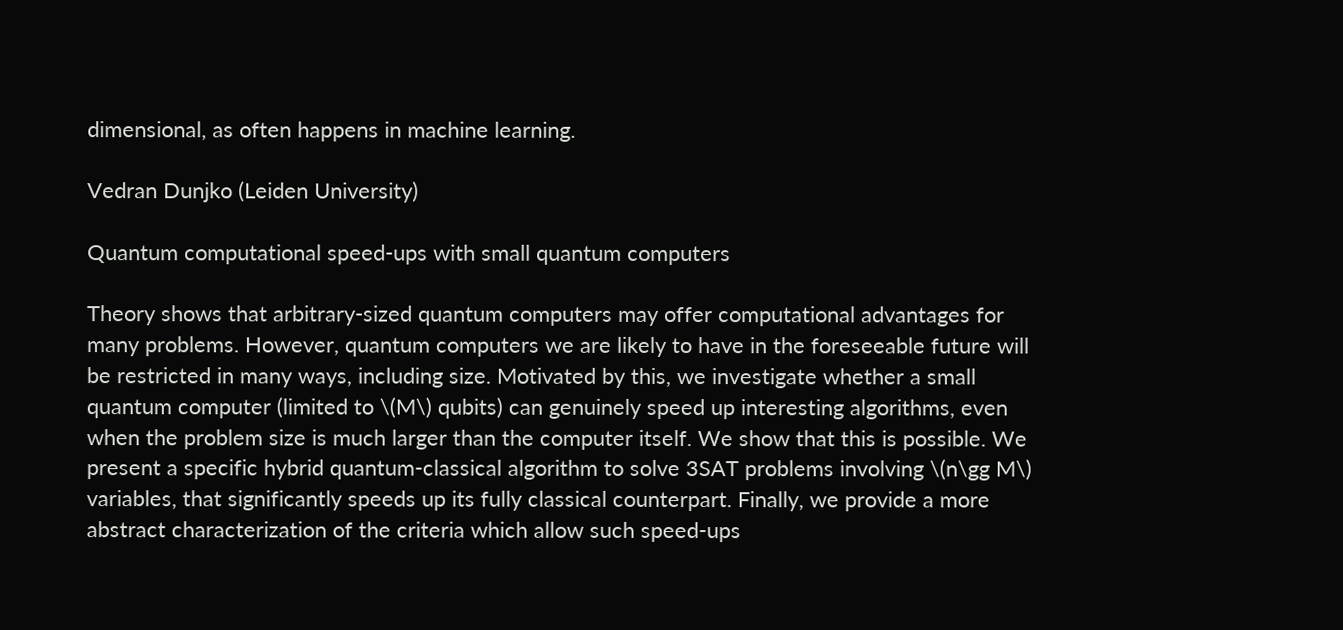dimensional, as often happens in machine learning.

Vedran Dunjko (Leiden University)

Quantum computational speed-ups with small quantum computers

Theory shows that arbitrary-sized quantum computers may offer computational advantages for many problems. However, quantum computers we are likely to have in the foreseeable future will be restricted in many ways, including size. Motivated by this, we investigate whether a small quantum computer (limited to \(M\) qubits) can genuinely speed up interesting algorithms, even when the problem size is much larger than the computer itself. We show that this is possible. We present a specific hybrid quantum-classical algorithm to solve 3SAT problems involving \(n\gg M\) variables, that significantly speeds up its fully classical counterpart. Finally, we provide a more abstract characterization of the criteria which allow such speed-ups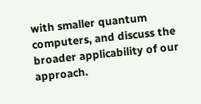with smaller quantum computers, and discuss the broader applicability of our approach.